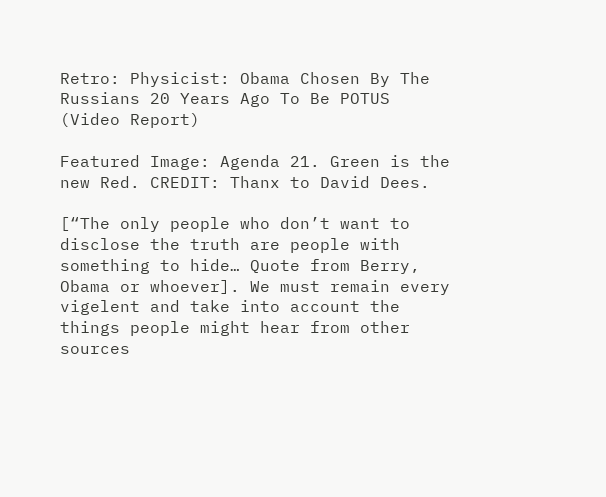Retro: Physicist: Obama Chosen By The Russians 20 Years Ago To Be POTUS (Video Report)

Featured Image: Agenda 21. Green is the new Red. CREDIT: Thanx to David Dees.

[“The only people who don’t want to disclose the truth are people with something to hide… Quote from Berry, Obama or whoever]. We must remain every vigelent and take into account the things people might hear from other sources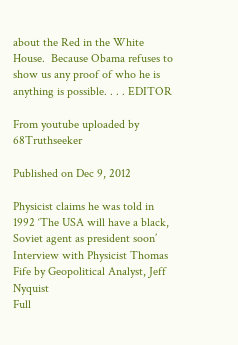about the Red in the White House.  Because Obama refuses to show us any proof of who he is anything is possible. . . . EDITOR

From youtube uploaded by  68Truthseeker

Published on Dec 9, 2012

Physicist claims he was told in 1992 ‘The USA will have a black, Soviet agent as president soon’
Interview with Physicist Thomas Fife by Geopolitical Analyst, Jeff Nyquist
Full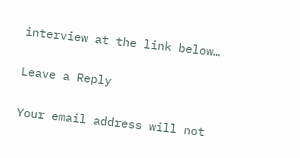interview at the link below…

Leave a Reply

Your email address will not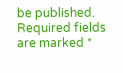be published. Required fields are marked *